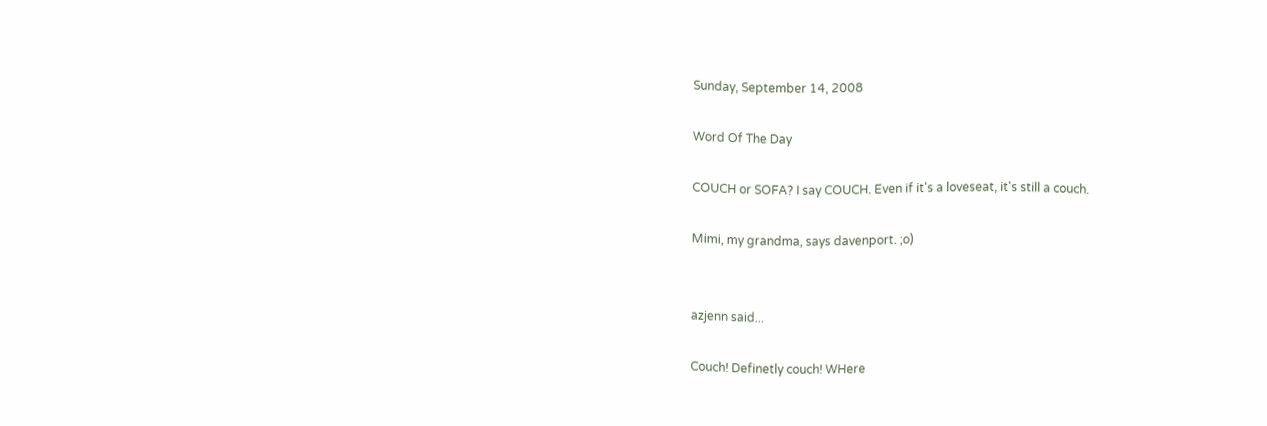Sunday, September 14, 2008

Word Of The Day

COUCH or SOFA? I say COUCH. Even if it's a loveseat, it's still a couch.

Mimi, my grandma, says davenport. ;o)


azjenn said...

Couch! Definetly couch! WHere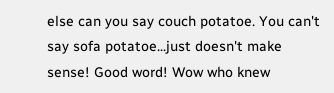else can you say couch potatoe. You can't say sofa potatoe...just doesn't make sense! Good word! Wow who knew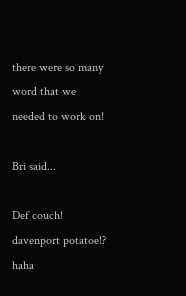there were so many word that we needed to work on!

Bri said...

Def couch! davenport potatoe!? haha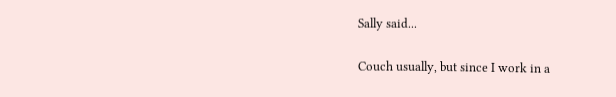Sally said...

Couch usually, but since I work in a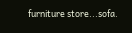furniture store...sofa.